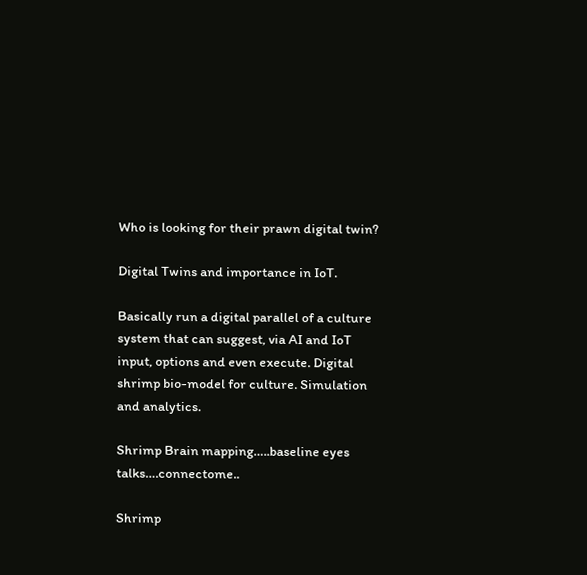Who is looking for their prawn digital twin?

Digital Twins and importance in IoT.

Basically run a digital parallel of a culture system that can suggest, via AI and IoT input, options and even execute. Digital shrimp bio-model for culture. Simulation and analytics.

Shrimp Brain mapping…..baseline eyes talks….connectome..

Shrimp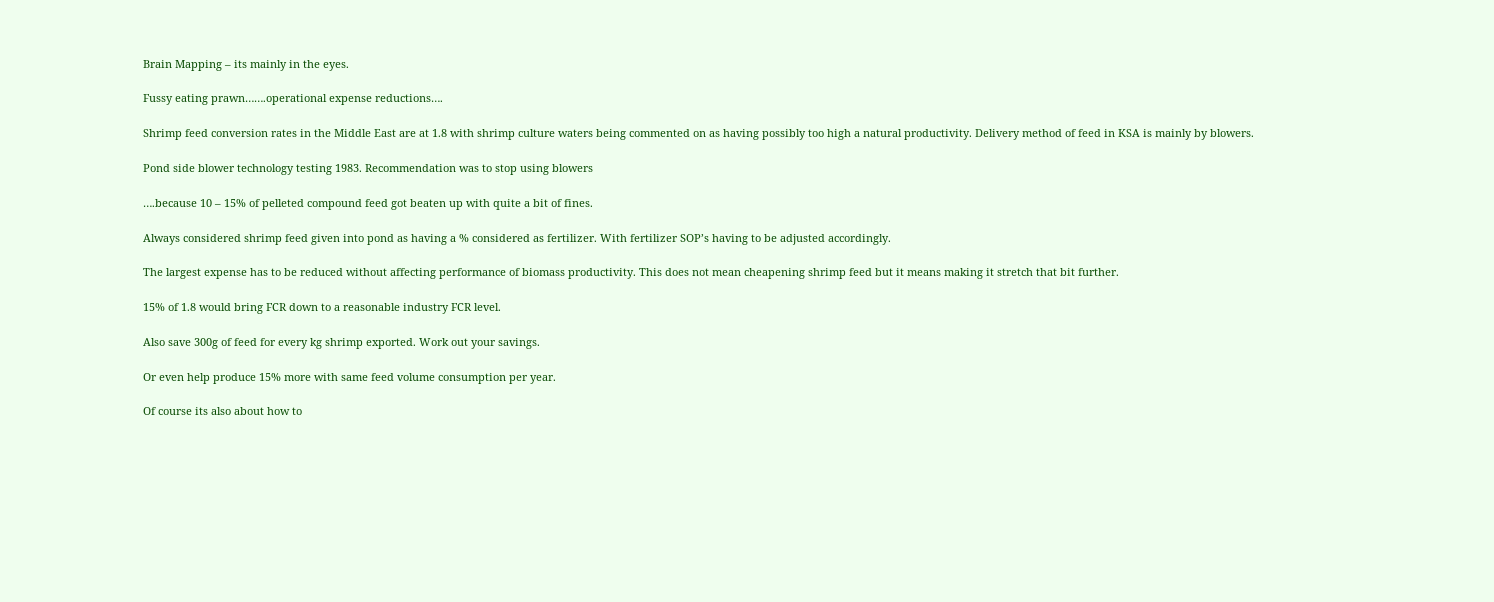Brain Mapping – its mainly in the eyes.

Fussy eating prawn…….operational expense reductions….

Shrimp feed conversion rates in the Middle East are at 1.8 with shrimp culture waters being commented on as having possibly too high a natural productivity. Delivery method of feed in KSA is mainly by blowers.

Pond side blower technology testing 1983. Recommendation was to stop using blowers

….because 10 – 15% of pelleted compound feed got beaten up with quite a bit of fines.

Always considered shrimp feed given into pond as having a % considered as fertilizer. With fertilizer SOP’s having to be adjusted accordingly.

The largest expense has to be reduced without affecting performance of biomass productivity. This does not mean cheapening shrimp feed but it means making it stretch that bit further.

15% of 1.8 would bring FCR down to a reasonable industry FCR level.

Also save 300g of feed for every kg shrimp exported. Work out your savings.

Or even help produce 15% more with same feed volume consumption per year.

Of course its also about how to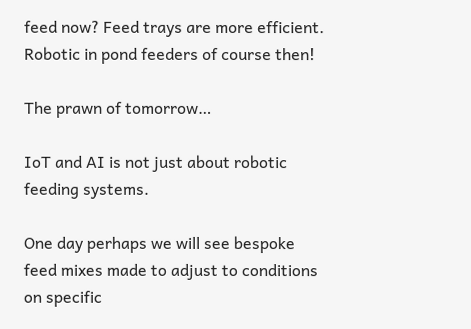feed now? Feed trays are more efficient. Robotic in pond feeders of course then!

The prawn of tomorrow…

IoT and AI is not just about robotic feeding systems.

One day perhaps we will see bespoke feed mixes made to adjust to conditions on specific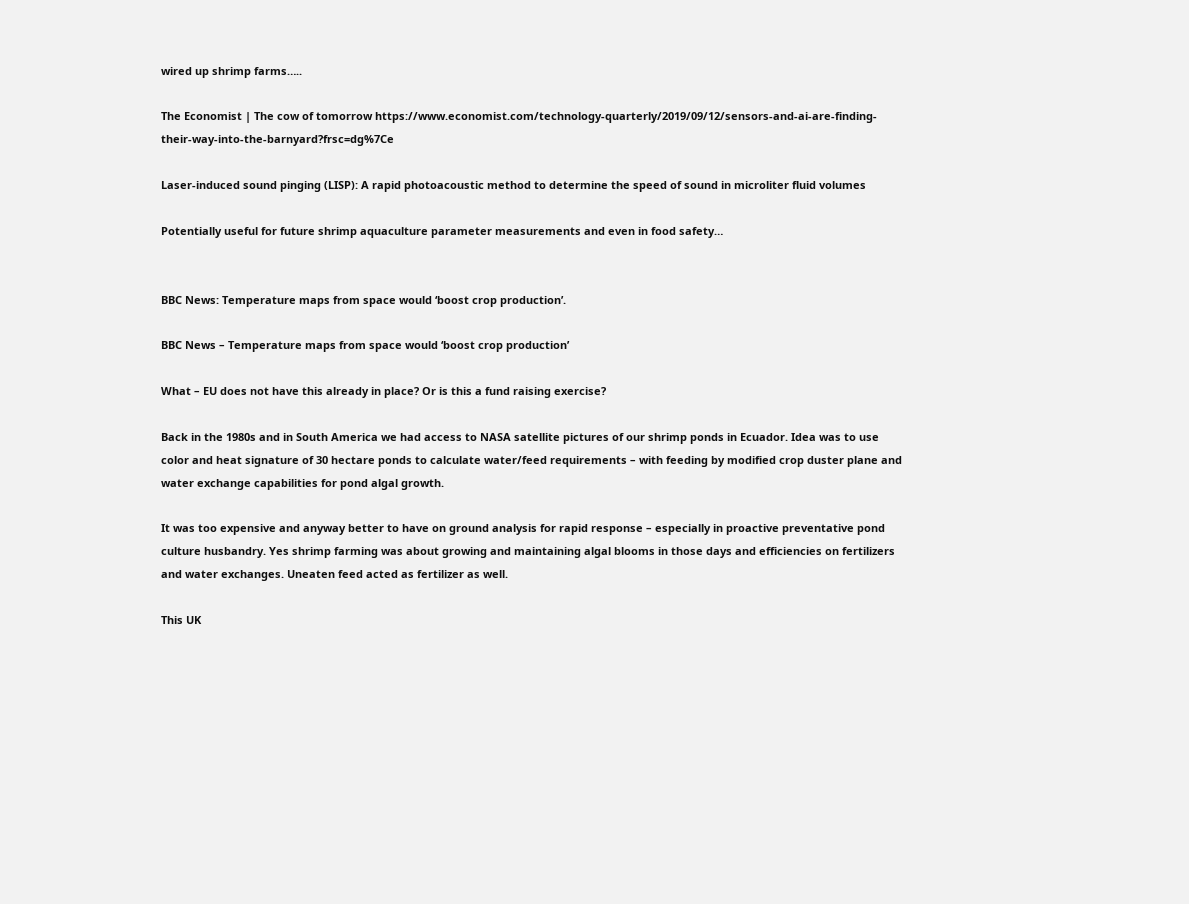wired up shrimp farms…..

The Economist | The cow of tomorrow https://www.economist.com/technology-quarterly/2019/09/12/sensors-and-ai-are-finding-their-way-into-the-barnyard?frsc=dg%7Ce

Laser-induced sound pinging (LISP): A rapid photoacoustic method to determine the speed of sound in microliter fluid volumes

Potentially useful for future shrimp aquaculture parameter measurements and even in food safety…


BBC News: Temperature maps from space would ‘boost crop production’.

BBC News – Temperature maps from space would ‘boost crop production’

What – EU does not have this already in place? Or is this a fund raising exercise?

Back in the 1980s and in South America we had access to NASA satellite pictures of our shrimp ponds in Ecuador. Idea was to use color and heat signature of 30 hectare ponds to calculate water/feed requirements – with feeding by modified crop duster plane and water exchange capabilities for pond algal growth.

It was too expensive and anyway better to have on ground analysis for rapid response – especially in proactive preventative pond culture husbandry. Yes shrimp farming was about growing and maintaining algal blooms in those days and efficiencies on fertilizers and water exchanges. Uneaten feed acted as fertilizer as well.

This UK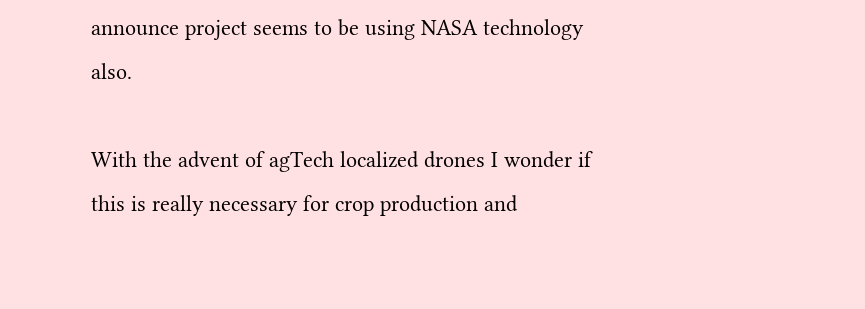announce project seems to be using NASA technology also.

With the advent of agTech localized drones I wonder if this is really necessary for crop production and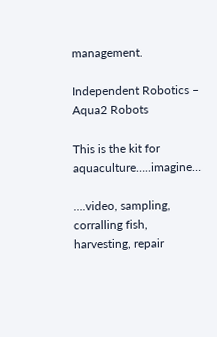management.

Independent Robotics – Aqua2 Robots

This is the kit for aquaculture…..imagine…

….video, sampling, corralling fish, harvesting, repair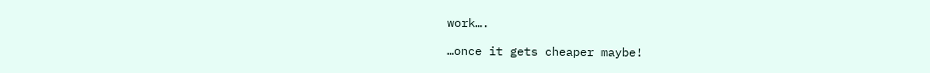work….

…once it gets cheaper maybe!